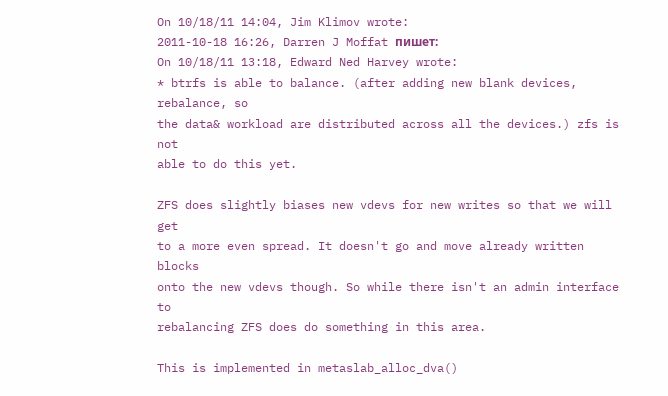On 10/18/11 14:04, Jim Klimov wrote:
2011-10-18 16:26, Darren J Moffat пишет:
On 10/18/11 13:18, Edward Ned Harvey wrote:
* btrfs is able to balance. (after adding new blank devices,
rebalance, so
the data& workload are distributed across all the devices.) zfs is not
able to do this yet.

ZFS does slightly biases new vdevs for new writes so that we will get
to a more even spread. It doesn't go and move already written blocks
onto the new vdevs though. So while there isn't an admin interface to
rebalancing ZFS does do something in this area.

This is implemented in metaslab_alloc_dva()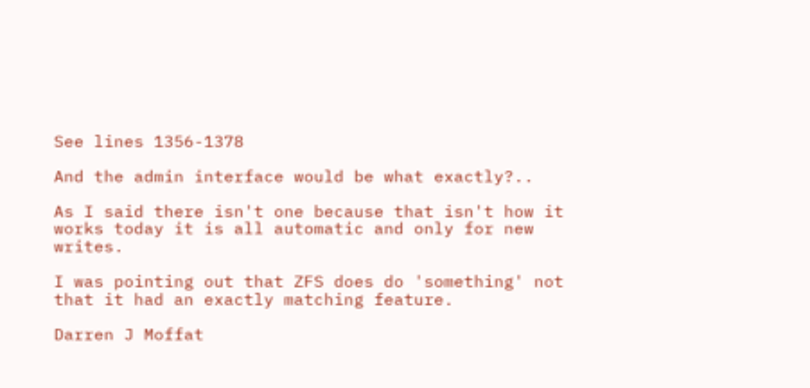See lines 1356-1378

And the admin interface would be what exactly?..

As I said there isn't one because that isn't how it works today it is all automatic and only for new writes.

I was pointing out that ZFS does do 'something' not that it had an exactly matching feature.

Darren J Moffat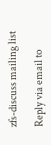zfs-discuss mailing list

Reply via email to